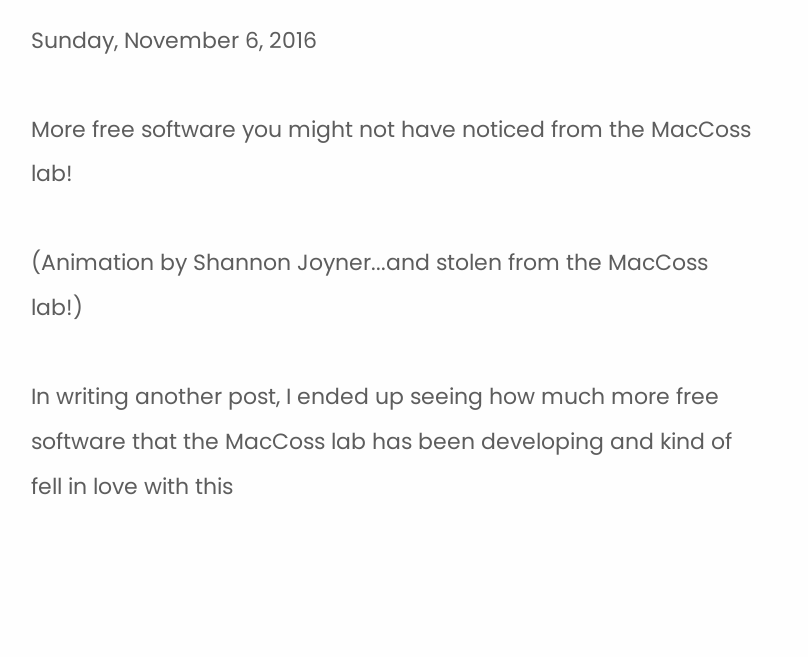Sunday, November 6, 2016

More free software you might not have noticed from the MacCoss lab!

(Animation by Shannon Joyner...and stolen from the MacCoss lab!)

In writing another post, I ended up seeing how much more free software that the MacCoss lab has been developing and kind of fell in love with this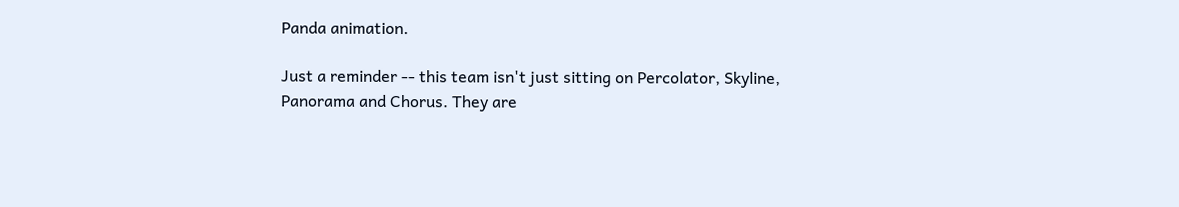Panda animation.

Just a reminder -- this team isn't just sitting on Percolator, Skyline, Panorama and Chorus. They are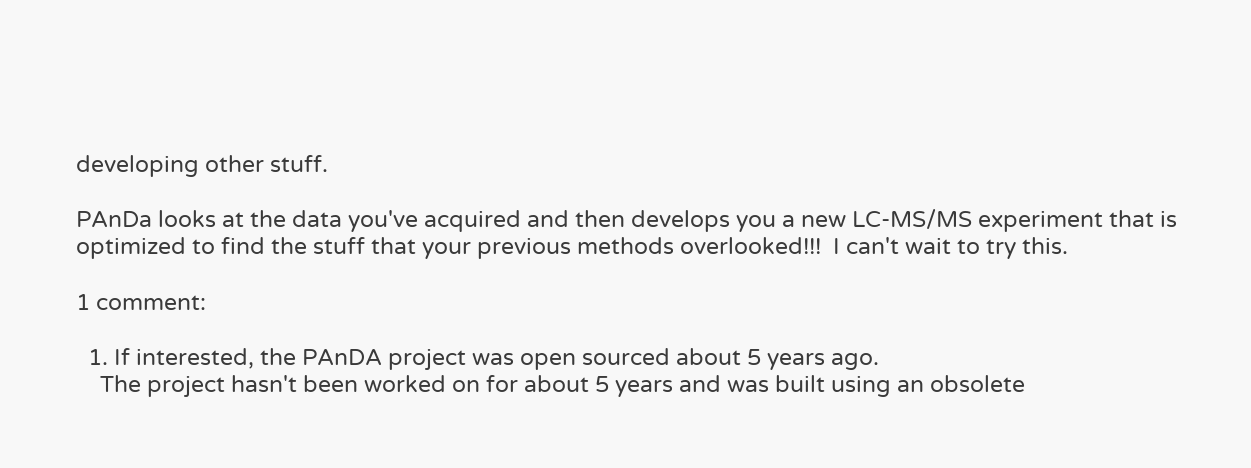developing other stuff.

PAnDa looks at the data you've acquired and then develops you a new LC-MS/MS experiment that is optimized to find the stuff that your previous methods overlooked!!!  I can't wait to try this.

1 comment:

  1. If interested, the PAnDA project was open sourced about 5 years ago.
    The project hasn't been worked on for about 5 years and was built using an obsolete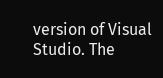version of Visual Studio. The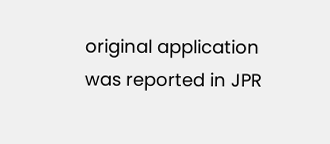original application was reported in JPR